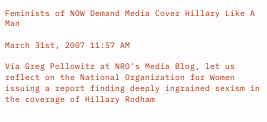Feminists of NOW Demand Media Cover Hillary Like A Man

March 31st, 2007 11:57 AM

Via Greg Pollowitz at NRO's Media Blog, let us reflect on the National Organization for Women issuing a report finding deeply ingrained sexism in the coverage of Hillary Rodham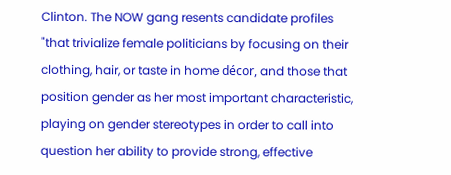Clinton. The NOW gang resents candidate profiles "that trivialize female politicians by focusing on their clothing, hair, or taste in home décor, and those that position gender as her most important characteristic, playing on gender stereotypes in order to call into question her ability to provide strong, effective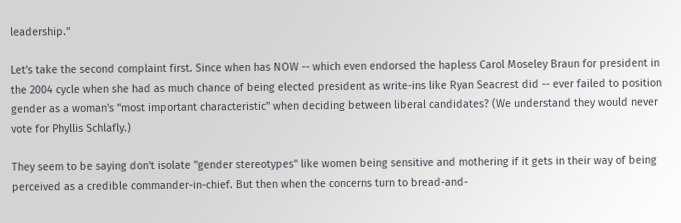leadership."

Let's take the second complaint first. Since when has NOW -- which even endorsed the hapless Carol Moseley Braun for president in the 2004 cycle when she had as much chance of being elected president as write-ins like Ryan Seacrest did -- ever failed to position gender as a woman's "most important characteristic" when deciding between liberal candidates? (We understand they would never vote for Phyllis Schlafly.)

They seem to be saying don't isolate "gender stereotypes" like women being sensitive and mothering if it gets in their way of being perceived as a credible commander-in-chief. But then when the concerns turn to bread-and-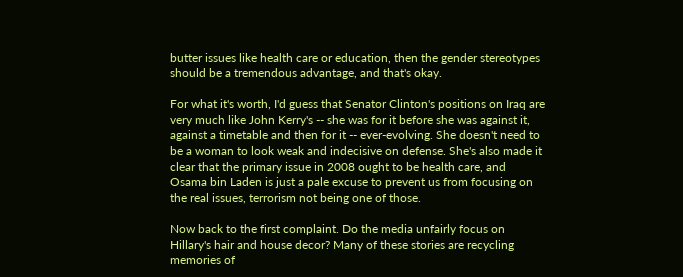butter issues like health care or education, then the gender stereotypes should be a tremendous advantage, and that's okay.

For what it's worth, I'd guess that Senator Clinton's positions on Iraq are very much like John Kerry's -- she was for it before she was against it, against a timetable and then for it -- ever-evolving. She doesn't need to be a woman to look weak and indecisive on defense. She's also made it clear that the primary issue in 2008 ought to be health care, and Osama bin Laden is just a pale excuse to prevent us from focusing on the real issues, terrorism not being one of those.

Now back to the first complaint. Do the media unfairly focus on Hillary's hair and house decor? Many of these stories are recycling memories of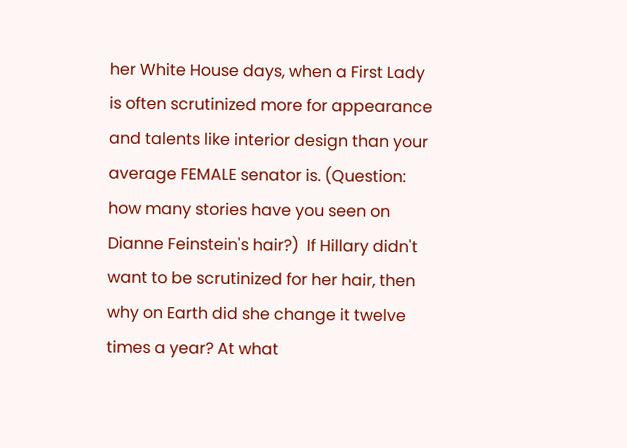her White House days, when a First Lady is often scrutinized more for appearance and talents like interior design than your average FEMALE senator is. (Question: how many stories have you seen on Dianne Feinstein's hair?)  If Hillary didn't want to be scrutinized for her hair, then why on Earth did she change it twelve times a year? At what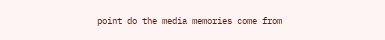point do the media memories come from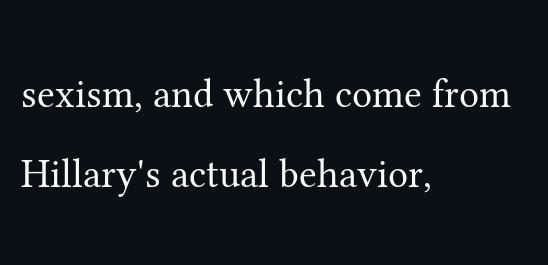sexism, and which come from Hillary's actual behavior,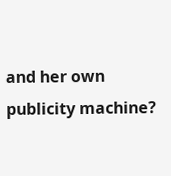and her own publicity machine?